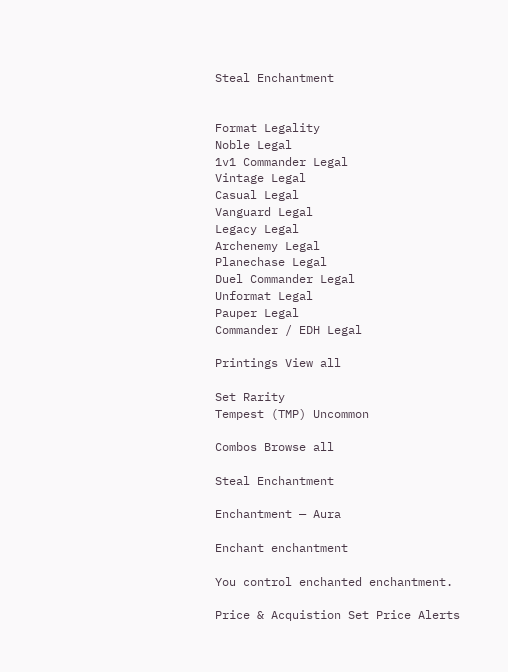Steal Enchantment


Format Legality
Noble Legal
1v1 Commander Legal
Vintage Legal
Casual Legal
Vanguard Legal
Legacy Legal
Archenemy Legal
Planechase Legal
Duel Commander Legal
Unformat Legal
Pauper Legal
Commander / EDH Legal

Printings View all

Set Rarity
Tempest (TMP) Uncommon

Combos Browse all

Steal Enchantment

Enchantment — Aura

Enchant enchantment

You control enchanted enchantment.

Price & Acquistion Set Price Alerts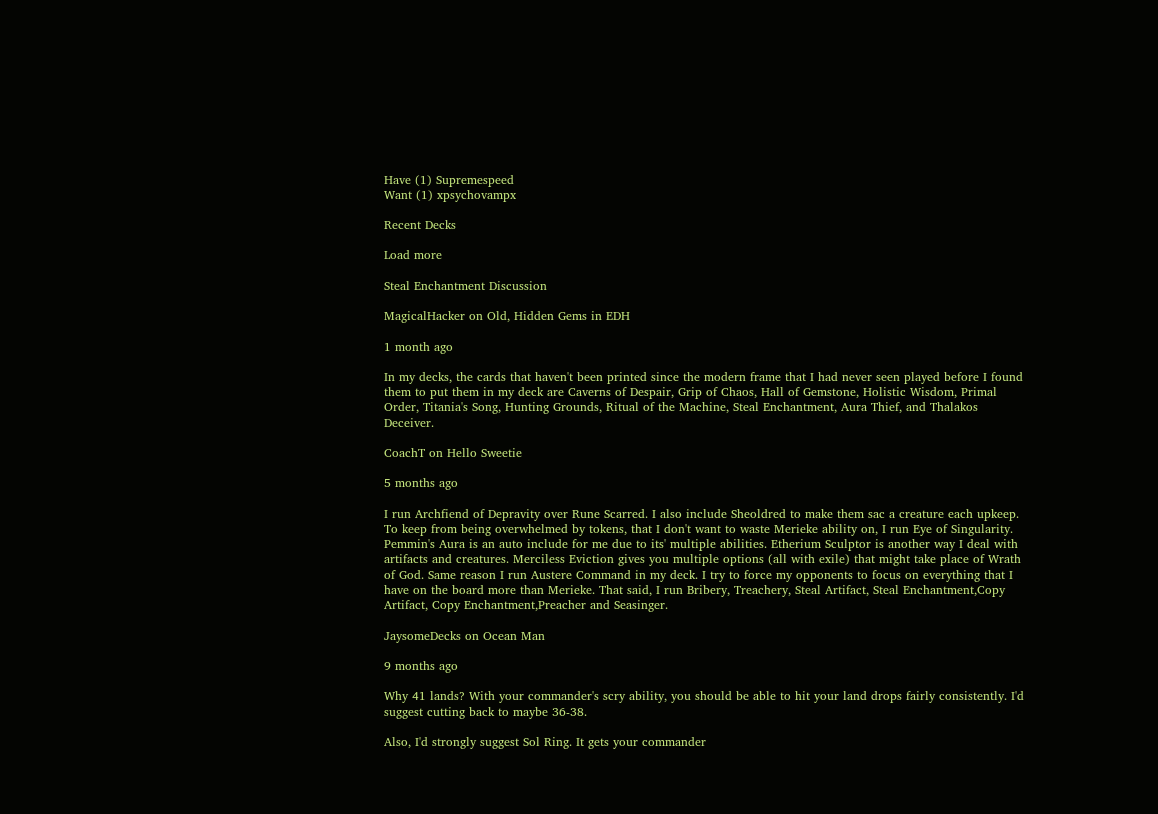Have (1) Supremespeed
Want (1) xpsychovampx

Recent Decks

Load more

Steal Enchantment Discussion

MagicalHacker on Old, Hidden Gems in EDH

1 month ago

In my decks, the cards that haven't been printed since the modern frame that I had never seen played before I found them to put them in my deck are Caverns of Despair, Grip of Chaos, Hall of Gemstone, Holistic Wisdom, Primal Order, Titania's Song, Hunting Grounds, Ritual of the Machine, Steal Enchantment, Aura Thief, and Thalakos Deceiver.

CoachT on Hello Sweetie

5 months ago

I run Archfiend of Depravity over Rune Scarred. I also include Sheoldred to make them sac a creature each upkeep. To keep from being overwhelmed by tokens, that I don't want to waste Merieke ability on, I run Eye of Singularity. Pemmin's Aura is an auto include for me due to its' multiple abilities. Etherium Sculptor is another way I deal with artifacts and creatures. Merciless Eviction gives you multiple options (all with exile) that might take place of Wrath of God. Same reason I run Austere Command in my deck. I try to force my opponents to focus on everything that I have on the board more than Merieke. That said, I run Bribery, Treachery, Steal Artifact, Steal Enchantment,Copy Artifact, Copy Enchantment,Preacher and Seasinger.

JaysomeDecks on Ocean Man

9 months ago

Why 41 lands? With your commander's scry ability, you should be able to hit your land drops fairly consistently. I'd suggest cutting back to maybe 36-38.

Also, I'd strongly suggest Sol Ring. It gets your commander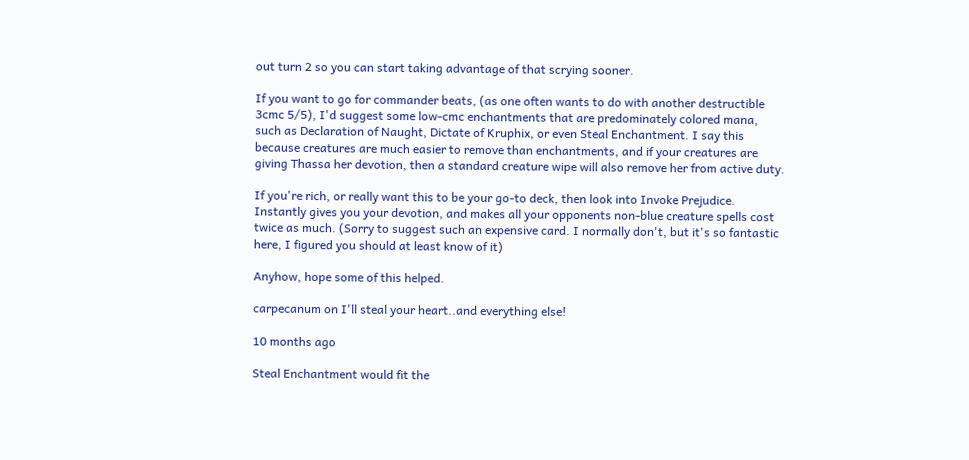out turn 2 so you can start taking advantage of that scrying sooner.

If you want to go for commander beats, (as one often wants to do with another destructible 3cmc 5/5), I'd suggest some low-cmc enchantments that are predominately colored mana, such as Declaration of Naught, Dictate of Kruphix, or even Steal Enchantment. I say this because creatures are much easier to remove than enchantments, and if your creatures are giving Thassa her devotion, then a standard creature wipe will also remove her from active duty.

If you're rich, or really want this to be your go-to deck, then look into Invoke Prejudice. Instantly gives you your devotion, and makes all your opponents non-blue creature spells cost twice as much. (Sorry to suggest such an expensive card. I normally don't, but it's so fantastic here, I figured you should at least know of it)

Anyhow, hope some of this helped.

carpecanum on I'll steal your heart..and everything else!

10 months ago

Steal Enchantment would fit the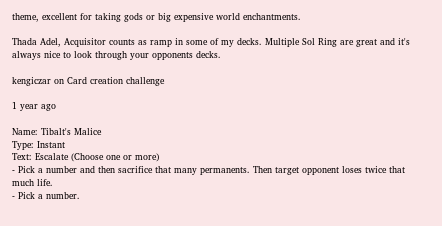theme, excellent for taking gods or big expensive world enchantments.

Thada Adel, Acquisitor counts as ramp in some of my decks. Multiple Sol Ring are great and it's always nice to look through your opponents decks.

kengiczar on Card creation challenge

1 year ago

Name: Tibalt's Malice
Type: Instant
Text: Escalate (Choose one or more)
- Pick a number and then sacrifice that many permanents. Then target opponent loses twice that much life.
- Pick a number.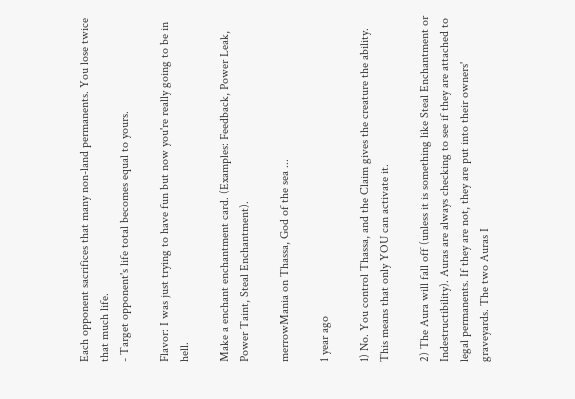Each opponent sacrifices that many non-land permanents. You lose twice that much life.
- Target opponent's life total becomes equal to yours.

Flavor: I was just trying to have fun but now you're really going to be in hell.

Make a enchant enchantment card. (Examples: Feedback, Power Leak, Power Taint, Steal Enchantment).

merrowMania on Thassa, God of the sea ...

1 year ago

1) No. You control Thassa, and the Claim gives the creature the ability. This means that only YOU can activate it.

2) The Aura will fall off (unless it is something like Steal Enchantment or Indestructibility). Auras are always checking to see if they are attached to legal permanents. If they are not, they are put into their owners' graveyards. The two Auras I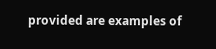provided are examples of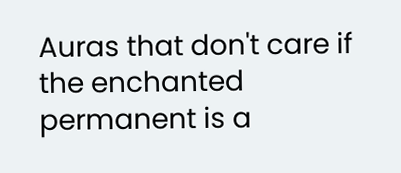Auras that don't care if the enchanted permanent is a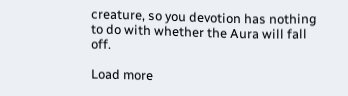creature, so you devotion has nothing to do with whether the Aura will fall off.

Load more